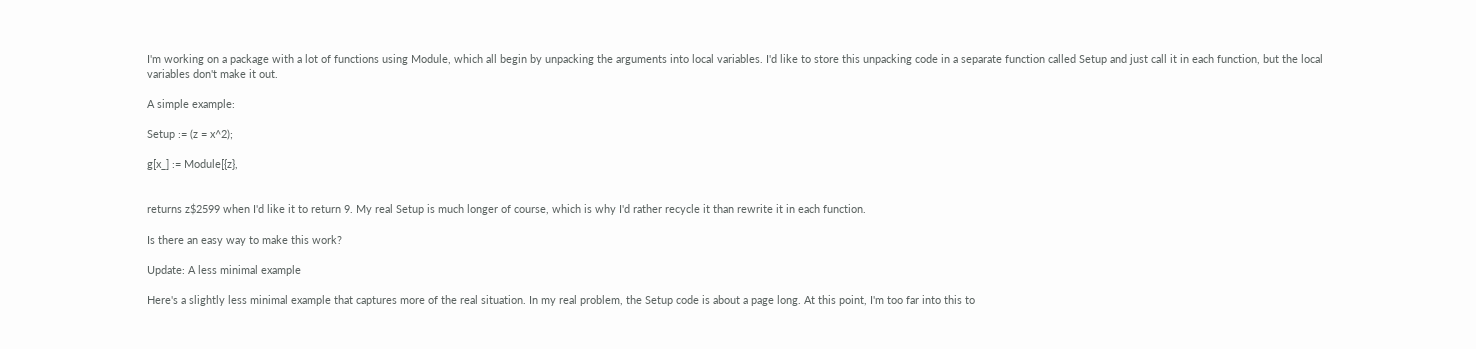I'm working on a package with a lot of functions using Module, which all begin by unpacking the arguments into local variables. I'd like to store this unpacking code in a separate function called Setup and just call it in each function, but the local variables don't make it out.

A simple example:

Setup := (z = x^2);

g[x_] := Module[{z},


returns z$2599 when I'd like it to return 9. My real Setup is much longer of course, which is why I'd rather recycle it than rewrite it in each function.

Is there an easy way to make this work?

Update: A less minimal example

Here's a slightly less minimal example that captures more of the real situation. In my real problem, the Setup code is about a page long. At this point, I'm too far into this to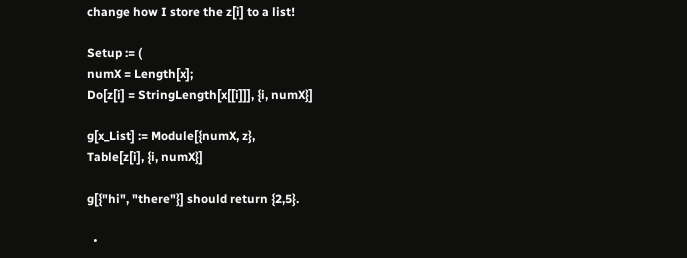change how I store the z[i] to a list!

Setup := (
numX = Length[x];
Do[z[i] = StringLength[x[[i]]], {i, numX}]

g[x_List] := Module[{numX, z},
Table[z[i], {i, numX}]

g[{"hi", "there"}] should return {2,5}.

  •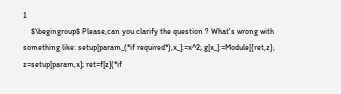1
    $\begingroup$ Please,can you clarify the question ? What's wrong with something like: setup[param_(*if required*),x_]:=x^2; g[x_]:=Module[{ret,z}, z=setup[param,x]; ret=f[z](*if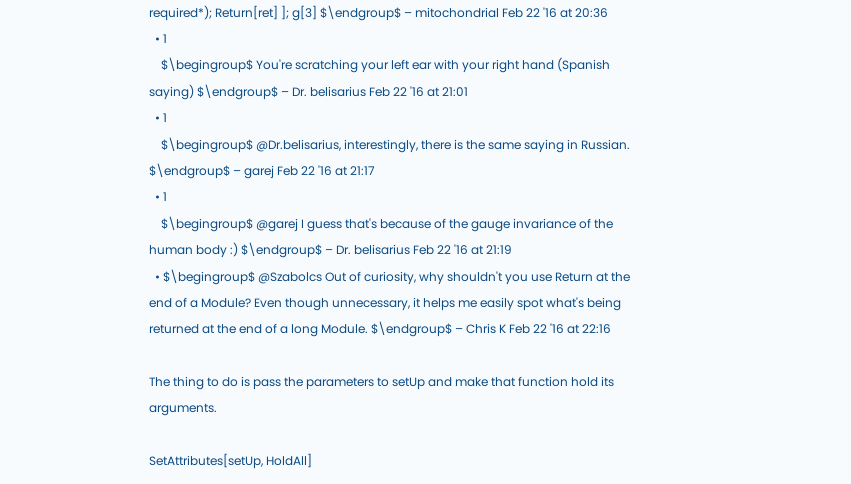required*); Return[ret] ]; g[3] $\endgroup$ – mitochondrial Feb 22 '16 at 20:36
  • 1
    $\begingroup$ You're scratching your left ear with your right hand (Spanish saying) $\endgroup$ – Dr. belisarius Feb 22 '16 at 21:01
  • 1
    $\begingroup$ @Dr.belisarius, interestingly, there is the same saying in Russian. $\endgroup$ – garej Feb 22 '16 at 21:17
  • 1
    $\begingroup$ @garej I guess that's because of the gauge invariance of the human body :) $\endgroup$ – Dr. belisarius Feb 22 '16 at 21:19
  • $\begingroup$ @Szabolcs Out of curiosity, why shouldn't you use Return at the end of a Module? Even though unnecessary, it helps me easily spot what's being returned at the end of a long Module. $\endgroup$ – Chris K Feb 22 '16 at 22:16

The thing to do is pass the parameters to setUp and make that function hold its arguments.

SetAttributes[setUp, HoldAll]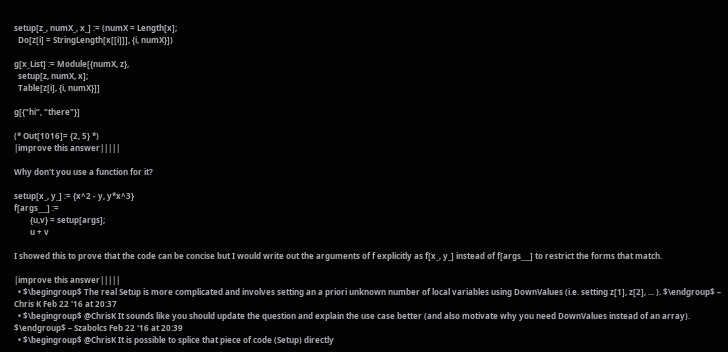setup[z_, numX_, x_] := (numX = Length[x];
  Do[z[i] = StringLength[x[[i]]], {i, numX}])

g[x_List] := Module[{numX, z},
  setup[z, numX, x];
  Table[z[i], {i, numX}]]

g[{"hi", "there"}]

(* Out[1016]= {2, 5} *)
|improve this answer|||||

Why don't you use a function for it?

setup[x_, y_] := {x^2 - y, y*x^3}
f[args___] :=
        {u,v} = setup[args];
        u + v

I showed this to prove that the code can be concise but I would write out the arguments of f explicitly as f[x_, y_] instead of f[args___] to restrict the forms that match.

|improve this answer|||||
  • $\begingroup$ The real Setup is more complicated and involves setting an a priori unknown number of local variables using DownValues (i.e. setting z[1], z[2], ... ). $\endgroup$ – Chris K Feb 22 '16 at 20:37
  • $\begingroup$ @ChrisK It sounds like you should update the question and explain the use case better (and also motivate why you need DownValues instead of an array). $\endgroup$ – Szabolcs Feb 22 '16 at 20:39
  • $\begingroup$ @ChrisK It is possible to splice that piece of code (Setup) directly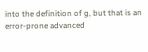into the definition of g, but that is an error-prone advanced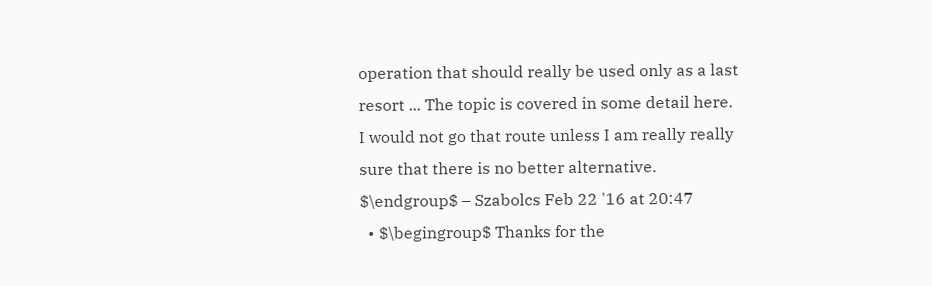operation that should really be used only as a last resort ... The topic is covered in some detail here. I would not go that route unless I am really really sure that there is no better alternative. $\endgroup$ – Szabolcs Feb 22 '16 at 20:47
  • $\begingroup$ Thanks for the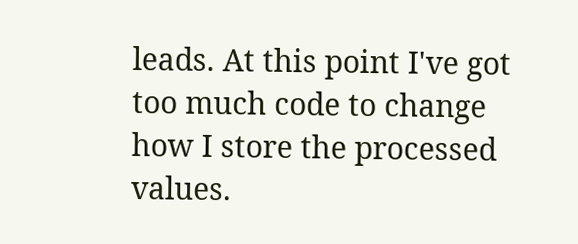leads. At this point I've got too much code to change how I store the processed values.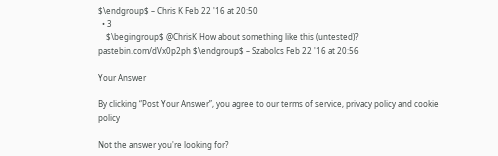$\endgroup$ – Chris K Feb 22 '16 at 20:50
  • 3
    $\begingroup$ @ChrisK How about something like this (untested)? pastebin.com/dVx0p2ph $\endgroup$ – Szabolcs Feb 22 '16 at 20:56

Your Answer

By clicking “Post Your Answer”, you agree to our terms of service, privacy policy and cookie policy

Not the answer you're looking for?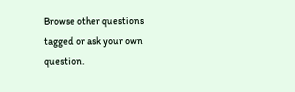Browse other questions tagged or ask your own question.